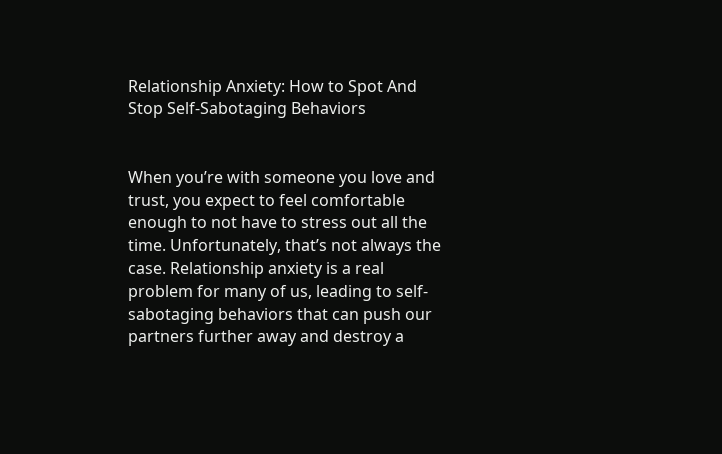Relationship Anxiety: How to Spot And Stop Self-Sabotaging Behaviors


When you’re with someone you love and trust, you expect to feel comfortable enough to not have to stress out all the time. Unfortunately, that’s not always the case. Relationship anxiety is a real problem for many of us, leading to self-sabotaging behaviors that can push our partners further away and destroy a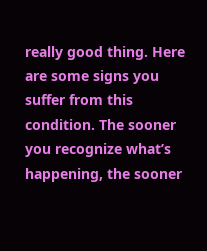really good thing. Here are some signs you suffer from this condition. The sooner you recognize what’s happening, the sooner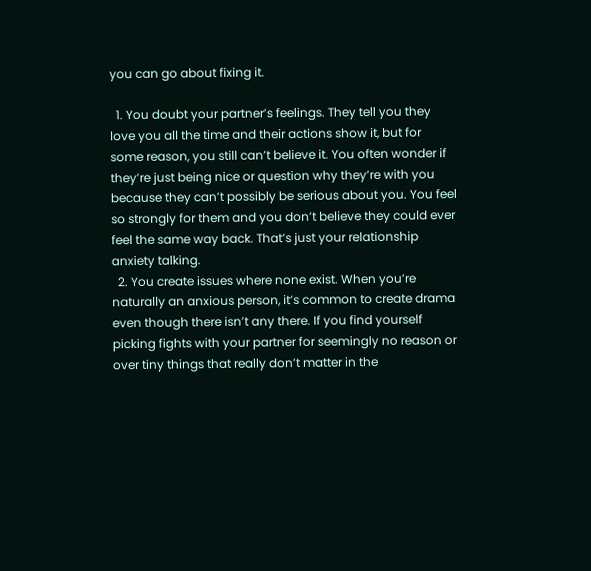you can go about fixing it.

  1. You doubt your partner’s feelings. They tell you they love you all the time and their actions show it, but for some reason, you still can’t believe it. You often wonder if they’re just being nice or question why they’re with you because they can’t possibly be serious about you. You feel so strongly for them and you don’t believe they could ever feel the same way back. That’s just your relationship anxiety talking.
  2. You create issues where none exist. When you’re naturally an anxious person, it’s common to create drama even though there isn’t any there. If you find yourself picking fights with your partner for seemingly no reason or over tiny things that really don’t matter in the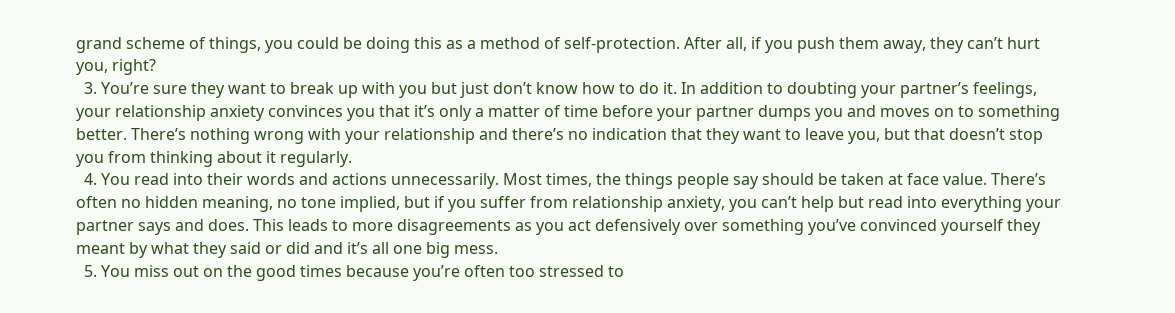grand scheme of things, you could be doing this as a method of self-protection. After all, if you push them away, they can’t hurt you, right?
  3. You’re sure they want to break up with you but just don’t know how to do it. In addition to doubting your partner’s feelings, your relationship anxiety convinces you that it’s only a matter of time before your partner dumps you and moves on to something better. There’s nothing wrong with your relationship and there’s no indication that they want to leave you, but that doesn’t stop you from thinking about it regularly.
  4. You read into their words and actions unnecessarily. Most times, the things people say should be taken at face value. There’s often no hidden meaning, no tone implied, but if you suffer from relationship anxiety, you can’t help but read into everything your partner says and does. This leads to more disagreements as you act defensively over something you’ve convinced yourself they meant by what they said or did and it’s all one big mess.
  5. You miss out on the good times because you’re often too stressed to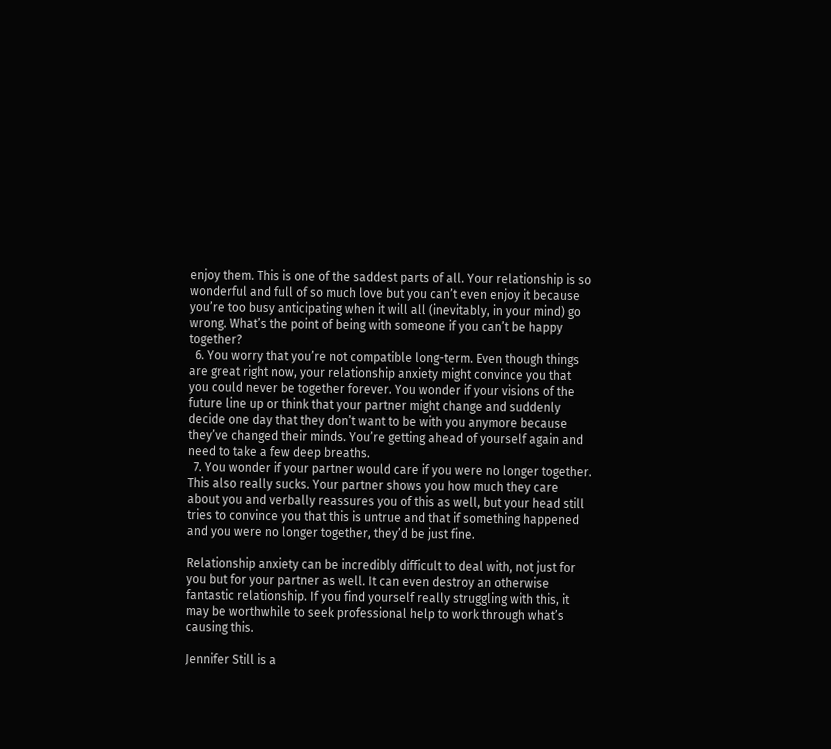enjoy them. This is one of the saddest parts of all. Your relationship is so wonderful and full of so much love but you can’t even enjoy it because you’re too busy anticipating when it will all (inevitably, in your mind) go wrong. What’s the point of being with someone if you can’t be happy together?
  6. You worry that you’re not compatible long-term. Even though things are great right now, your relationship anxiety might convince you that you could never be together forever. You wonder if your visions of the future line up or think that your partner might change and suddenly decide one day that they don’t want to be with you anymore because they’ve changed their minds. You’re getting ahead of yourself again and need to take a few deep breaths.
  7. You wonder if your partner would care if you were no longer together. This also really sucks. Your partner shows you how much they care about you and verbally reassures you of this as well, but your head still tries to convince you that this is untrue and that if something happened and you were no longer together, they’d be just fine.

Relationship anxiety can be incredibly difficult to deal with, not just for you but for your partner as well. It can even destroy an otherwise fantastic relationship. If you find yourself really struggling with this, it may be worthwhile to seek professional help to work through what’s causing this.

Jennifer Still is a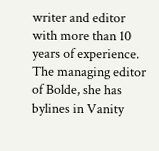writer and editor with more than 10 years of experience. The managing editor of Bolde, she has bylines in Vanity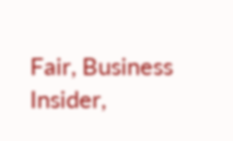Fair, Business Insider,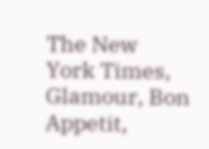The New York Times, Glamour, Bon Appetit,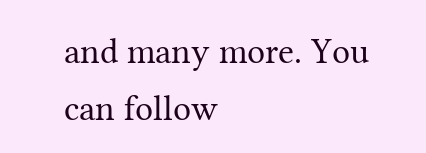and many more. You can follow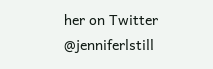her on Twitter @jenniferlstill